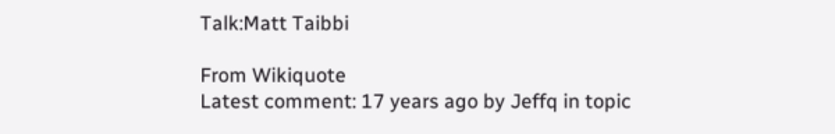Talk:Matt Taibbi

From Wikiquote
Latest comment: 17 years ago by Jeffq in topic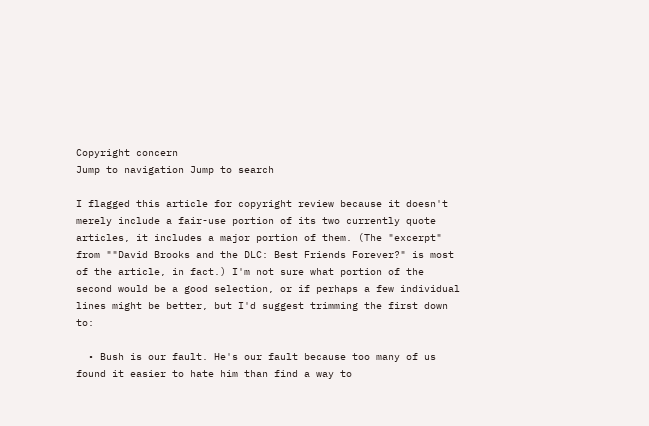Copyright concern
Jump to navigation Jump to search

I flagged this article for copyright review because it doesn't merely include a fair-use portion of its two currently quote articles, it includes a major portion of them. (The "excerpt" from ""David Brooks and the DLC: Best Friends Forever?" is most of the article, in fact.) I'm not sure what portion of the second would be a good selection, or if perhaps a few individual lines might be better, but I'd suggest trimming the first down to:

  • Bush is our fault. He's our fault because too many of us found it easier to hate him than find a way to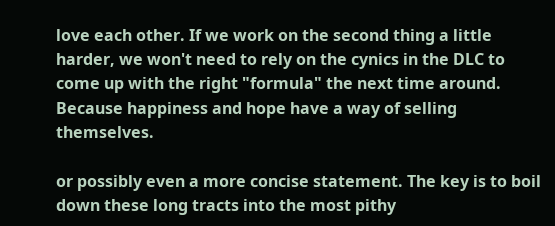love each other. If we work on the second thing a little harder, we won't need to rely on the cynics in the DLC to come up with the right "formula" the next time around. Because happiness and hope have a way of selling themselves.

or possibly even a more concise statement. The key is to boil down these long tracts into the most pithy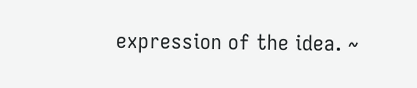expression of the idea. ~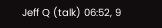Jeff Q (talk) 06:52, 9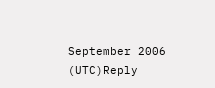September 2006 (UTC)Reply